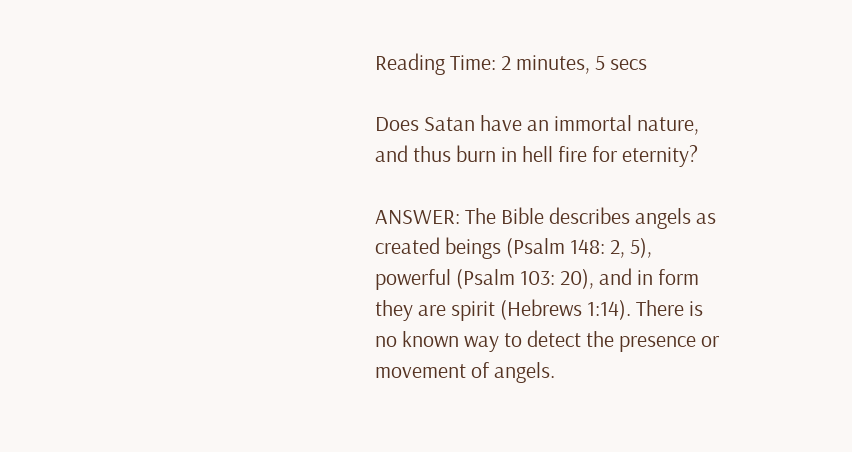Reading Time: 2 minutes, 5 secs

Does Satan have an immortal nature, and thus burn in hell fire for eternity?

ANSWER: The Bible describes angels as created beings (Psalm 148: 2, 5), powerful (Psalm 103: 20), and in form they are spirit (Hebrews 1:14). There is no known way to detect the presence or movement of angels.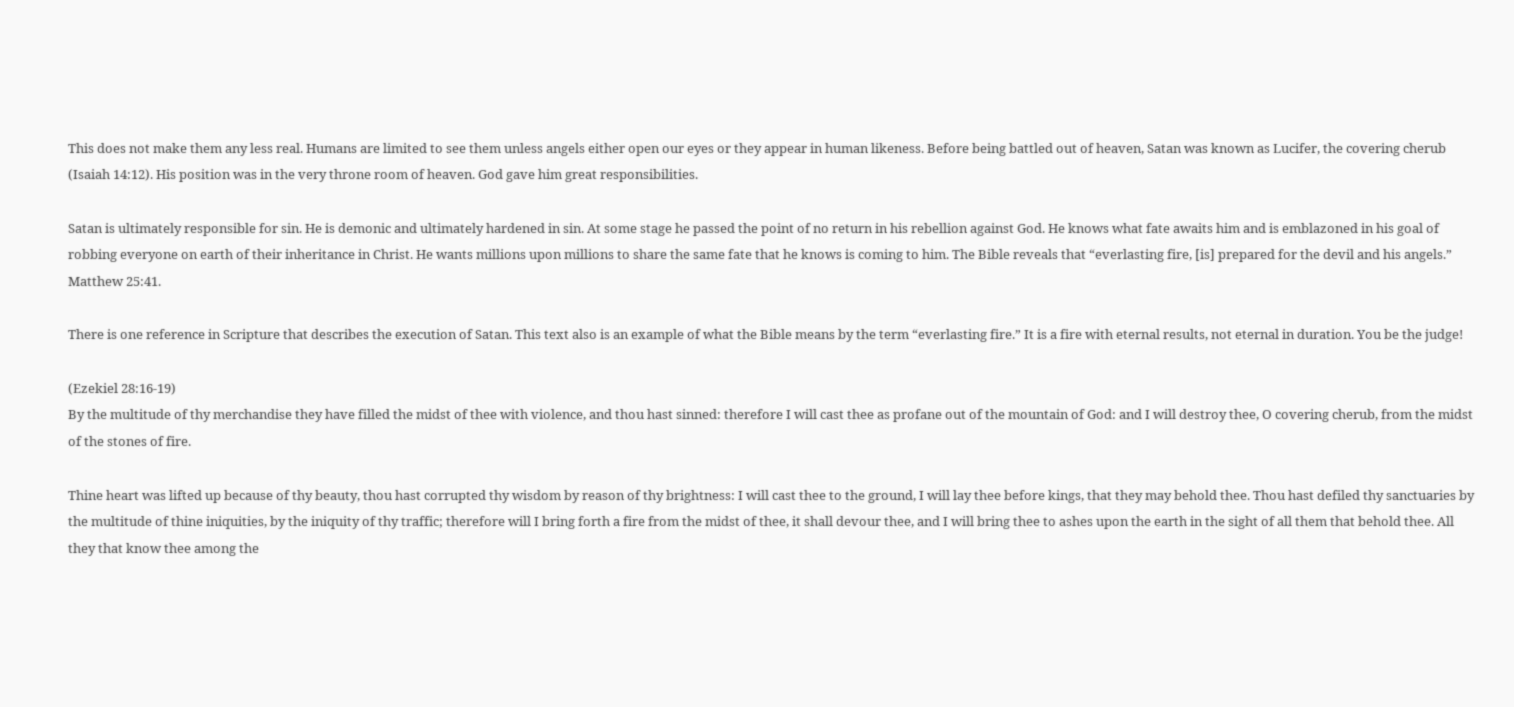This does not make them any less real. Humans are limited to see them unless angels either open our eyes or they appear in human likeness. Before being battled out of heaven, Satan was known as Lucifer, the covering cherub (Isaiah 14:12). His position was in the very throne room of heaven. God gave him great responsibilities.

Satan is ultimately responsible for sin. He is demonic and ultimately hardened in sin. At some stage he passed the point of no return in his rebellion against God. He knows what fate awaits him and is emblazoned in his goal of robbing everyone on earth of their inheritance in Christ. He wants millions upon millions to share the same fate that he knows is coming to him. The Bible reveals that “everlasting fire, [is] prepared for the devil and his angels.” Matthew 25:41.

There is one reference in Scripture that describes the execution of Satan. This text also is an example of what the Bible means by the term “everlasting fire.” It is a fire with eternal results, not eternal in duration. You be the judge!

(Ezekiel 28:16-19)
By the multitude of thy merchandise they have filled the midst of thee with violence, and thou hast sinned: therefore I will cast thee as profane out of the mountain of God: and I will destroy thee, O covering cherub, from the midst of the stones of fire.

Thine heart was lifted up because of thy beauty, thou hast corrupted thy wisdom by reason of thy brightness: I will cast thee to the ground, I will lay thee before kings, that they may behold thee. Thou hast defiled thy sanctuaries by the multitude of thine iniquities, by the iniquity of thy traffic; therefore will I bring forth a fire from the midst of thee, it shall devour thee, and I will bring thee to ashes upon the earth in the sight of all them that behold thee. All they that know thee among the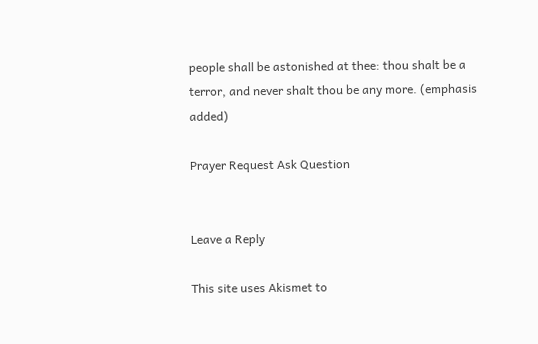people shall be astonished at thee: thou shalt be a terror, and never shalt thou be any more. (emphasis added)

Prayer Request Ask Question


Leave a Reply

This site uses Akismet to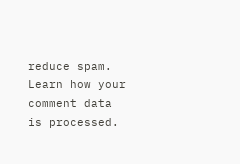reduce spam. Learn how your comment data is processed.